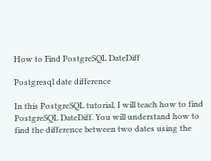How to Find PostgreSQL DateDiff

Postgresql date difference

In this PostgreSQL tutorial, I will teach how to find PostgreSQL DateDiff. You will understand how to find the difference between two dates using the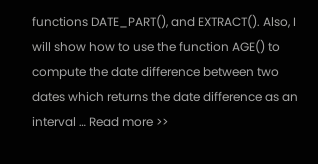functions DATE_PART(), and EXTRACT(). Also, I will show how to use the function AGE() to compute the date difference between two dates which returns the date difference as an interval … Read more >>